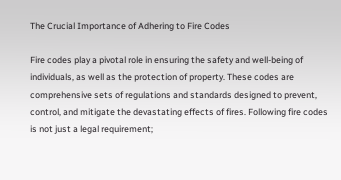The Crucial Importance of Adhering to Fire Codes

Fire codes play a pivotal role in ensuring the safety and well-being of individuals, as well as the protection of property. These codes are comprehensive sets of regulations and standards designed to prevent, control, and mitigate the devastating effects of fires. Following fire codes is not just a legal requirement;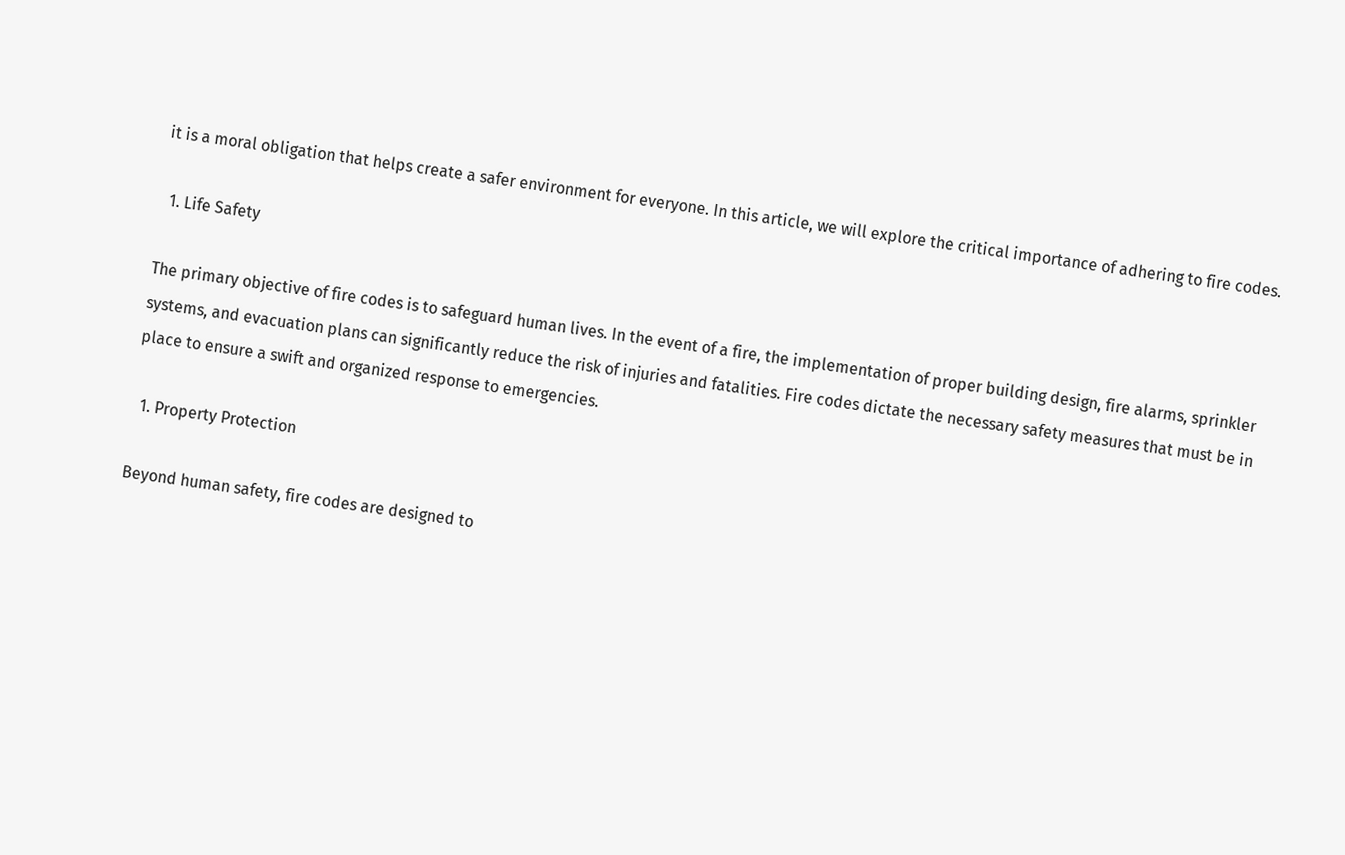it is a moral obligation that helps create a safer environment for everyone. In this article, we will explore the critical importance of adhering to fire codes.

  1. Life Safety

The primary objective of fire codes is to safeguard human lives. In the event of a fire, the implementation of proper building design, fire alarms, sprinkler systems, and evacuation plans can significantly reduce the risk of injuries and fatalities. Fire codes dictate the necessary safety measures that must be in place to ensure a swift and organized response to emergencies.

  1. Property Protection

Beyond human safety, fire codes are designed to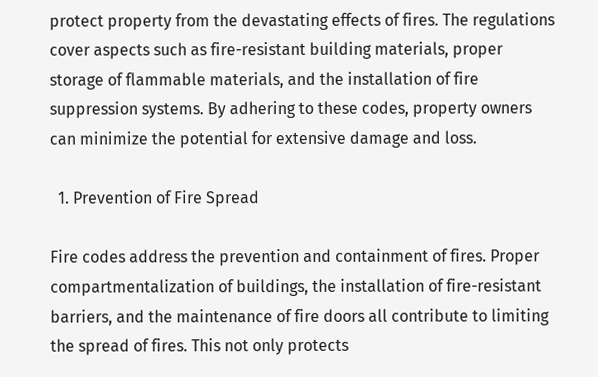protect property from the devastating effects of fires. The regulations cover aspects such as fire-resistant building materials, proper storage of flammable materials, and the installation of fire suppression systems. By adhering to these codes, property owners can minimize the potential for extensive damage and loss.

  1. Prevention of Fire Spread

Fire codes address the prevention and containment of fires. Proper compartmentalization of buildings, the installation of fire-resistant barriers, and the maintenance of fire doors all contribute to limiting the spread of fires. This not only protects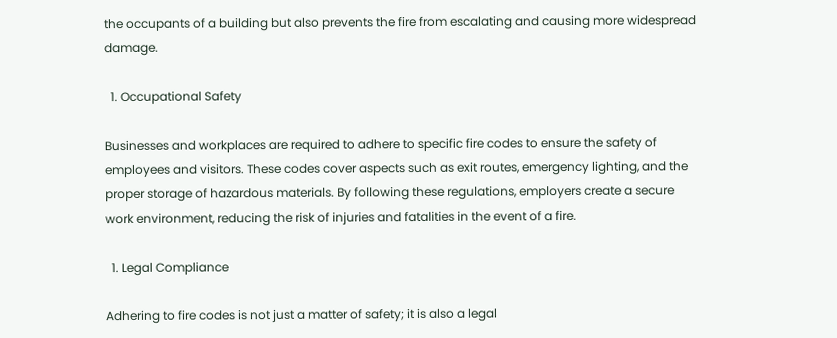the occupants of a building but also prevents the fire from escalating and causing more widespread damage.

  1. Occupational Safety

Businesses and workplaces are required to adhere to specific fire codes to ensure the safety of employees and visitors. These codes cover aspects such as exit routes, emergency lighting, and the proper storage of hazardous materials. By following these regulations, employers create a secure work environment, reducing the risk of injuries and fatalities in the event of a fire.

  1. Legal Compliance

Adhering to fire codes is not just a matter of safety; it is also a legal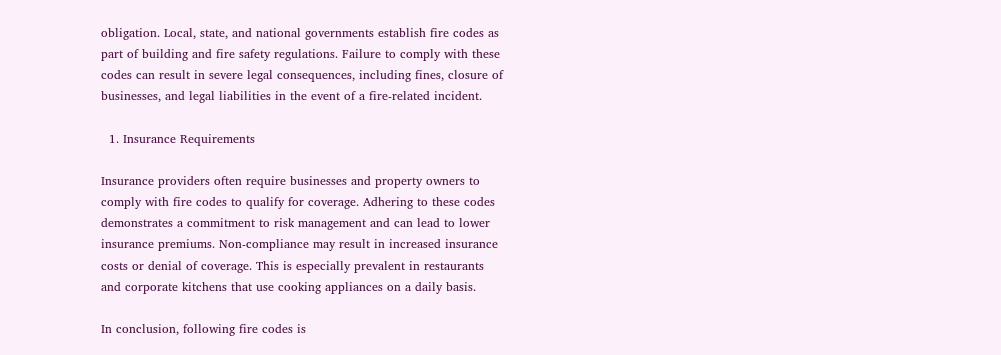obligation. Local, state, and national governments establish fire codes as part of building and fire safety regulations. Failure to comply with these codes can result in severe legal consequences, including fines, closure of businesses, and legal liabilities in the event of a fire-related incident.

  1. Insurance Requirements

Insurance providers often require businesses and property owners to comply with fire codes to qualify for coverage. Adhering to these codes demonstrates a commitment to risk management and can lead to lower insurance premiums. Non-compliance may result in increased insurance costs or denial of coverage. This is especially prevalent in restaurants and corporate kitchens that use cooking appliances on a daily basis.

In conclusion, following fire codes is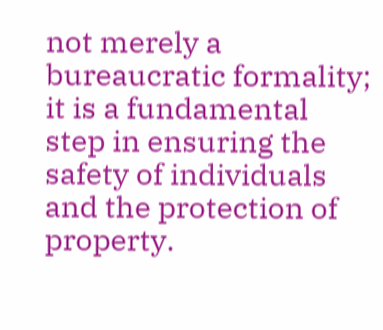not merely a bureaucratic formality; it is a fundamental step in ensuring the safety of individuals and the protection of property.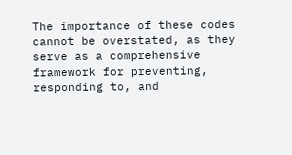The importance of these codes cannot be overstated, as they serve as a comprehensive framework for preventing, responding to, and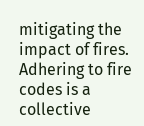mitigating the impact of fires. Adhering to fire codes is a collective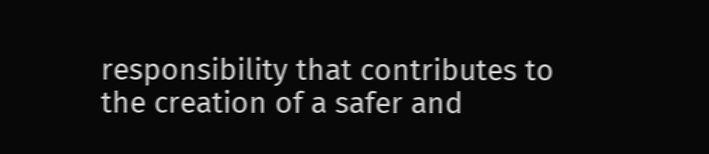responsibility that contributes to the creation of a safer and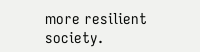more resilient society.